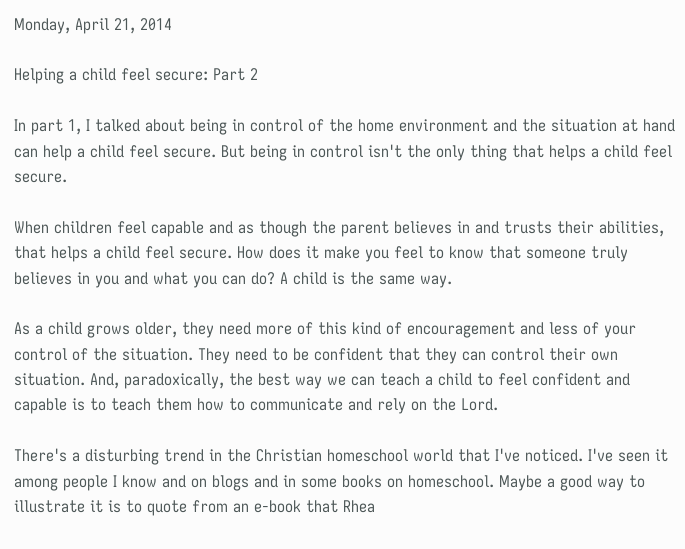Monday, April 21, 2014

Helping a child feel secure: Part 2

In part 1, I talked about being in control of the home environment and the situation at hand can help a child feel secure. But being in control isn't the only thing that helps a child feel secure.

When children feel capable and as though the parent believes in and trusts their abilities, that helps a child feel secure. How does it make you feel to know that someone truly believes in you and what you can do? A child is the same way.

As a child grows older, they need more of this kind of encouragement and less of your control of the situation. They need to be confident that they can control their own situation. And, paradoxically, the best way we can teach a child to feel confident and capable is to teach them how to communicate and rely on the Lord.

There's a disturbing trend in the Christian homeschool world that I've noticed. I've seen it among people I know and on blogs and in some books on homeschool. Maybe a good way to illustrate it is to quote from an e-book that Rhea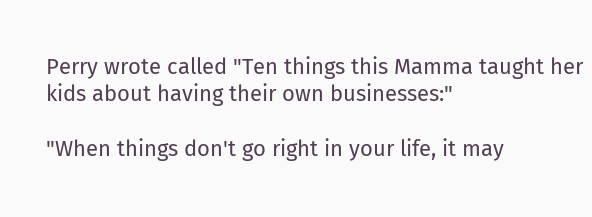Perry wrote called "Ten things this Mamma taught her kids about having their own businesses:"

"When things don't go right in your life, it may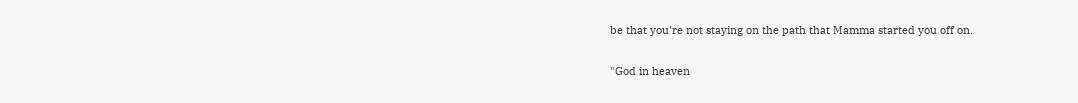be that you're not staying on the path that Mamma started you off on.

"God in heaven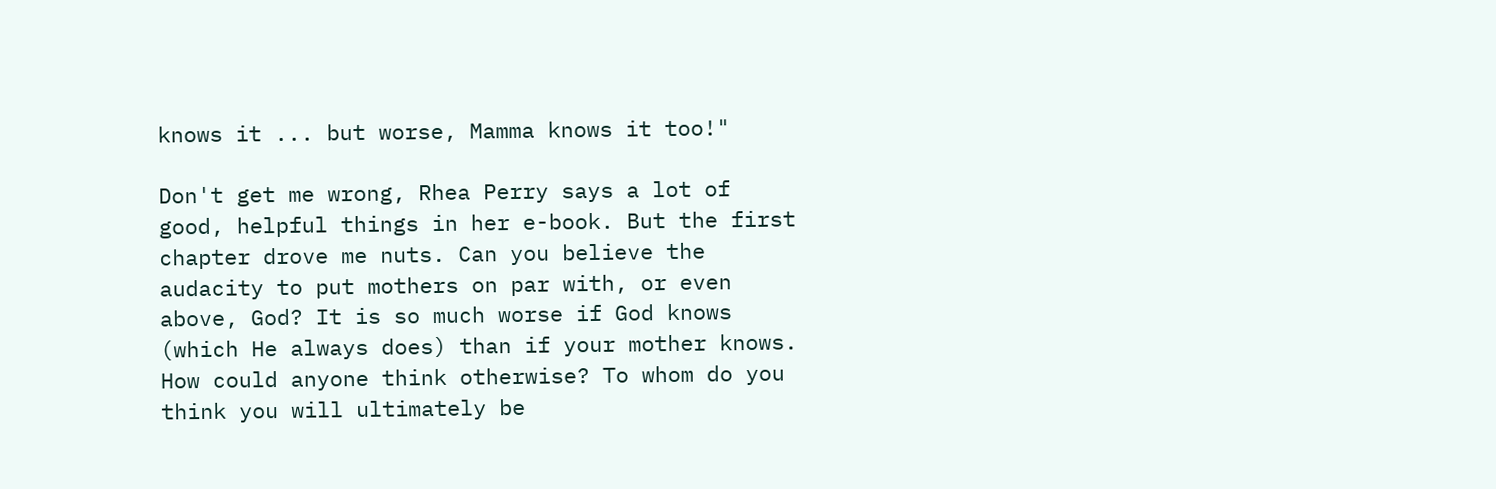knows it ... but worse, Mamma knows it too!"

Don't get me wrong, Rhea Perry says a lot of good, helpful things in her e-book. But the first chapter drove me nuts. Can you believe the audacity to put mothers on par with, or even above, God? It is so much worse if God knows (which He always does) than if your mother knows. How could anyone think otherwise? To whom do you think you will ultimately be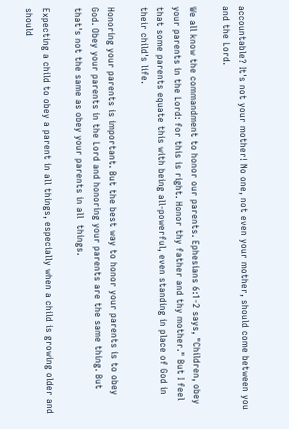accountable? It's not your mother! No one, not even your mother, should come between you and the Lord.

We all know the commandment to honor our parents. Ephesians 6:1-2 says, "Children, obey your parents in the Lord: for this is right. Honor thy father and thy mother." But I feel that some parents equate this with being all-powerful, even standing in place of God in their child's life.

Honoring your parents is important. But the best way to honor your parents is to obey God. Obey your parents in the Lord and honoring your parents are the same thing. But that's not the same as obey your parents in all  things.

Expecting a child to obey a parent in all things, especially when a child is growing older and should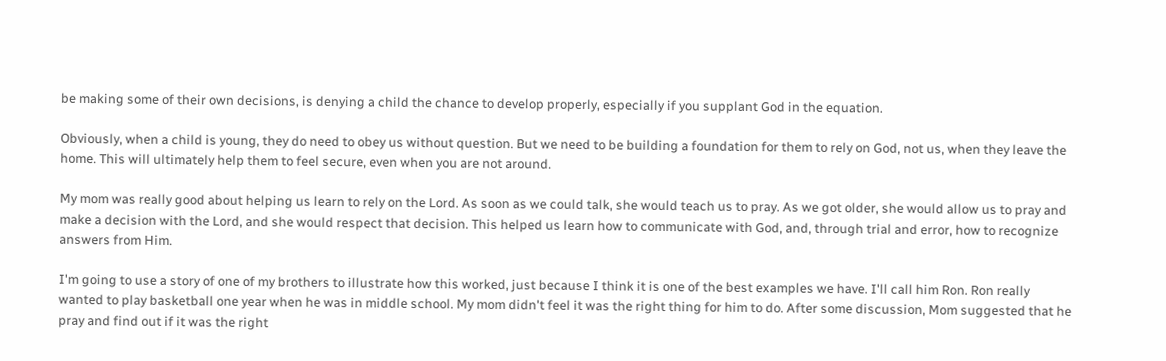be making some of their own decisions, is denying a child the chance to develop properly, especially if you supplant God in the equation.

Obviously, when a child is young, they do need to obey us without question. But we need to be building a foundation for them to rely on God, not us, when they leave the home. This will ultimately help them to feel secure, even when you are not around.

My mom was really good about helping us learn to rely on the Lord. As soon as we could talk, she would teach us to pray. As we got older, she would allow us to pray and make a decision with the Lord, and she would respect that decision. This helped us learn how to communicate with God, and, through trial and error, how to recognize answers from Him.

I'm going to use a story of one of my brothers to illustrate how this worked, just because I think it is one of the best examples we have. I'll call him Ron. Ron really wanted to play basketball one year when he was in middle school. My mom didn't feel it was the right thing for him to do. After some discussion, Mom suggested that he pray and find out if it was the right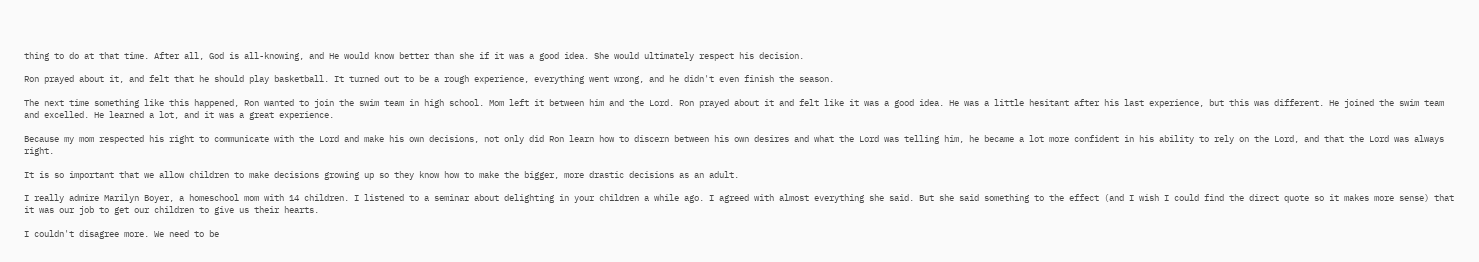thing to do at that time. After all, God is all-knowing, and He would know better than she if it was a good idea. She would ultimately respect his decision.

Ron prayed about it, and felt that he should play basketball. It turned out to be a rough experience, everything went wrong, and he didn't even finish the season.

The next time something like this happened, Ron wanted to join the swim team in high school. Mom left it between him and the Lord. Ron prayed about it and felt like it was a good idea. He was a little hesitant after his last experience, but this was different. He joined the swim team and excelled. He learned a lot, and it was a great experience.

Because my mom respected his right to communicate with the Lord and make his own decisions, not only did Ron learn how to discern between his own desires and what the Lord was telling him, he became a lot more confident in his ability to rely on the Lord, and that the Lord was always right.

It is so important that we allow children to make decisions growing up so they know how to make the bigger, more drastic decisions as an adult.

I really admire Marilyn Boyer, a homeschool mom with 14 children. I listened to a seminar about delighting in your children a while ago. I agreed with almost everything she said. But she said something to the effect (and I wish I could find the direct quote so it makes more sense) that it was our job to get our children to give us their hearts.

I couldn't disagree more. We need to be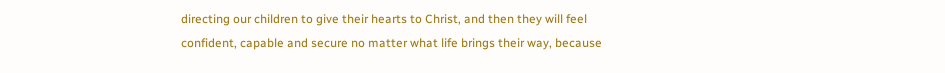directing our children to give their hearts to Christ, and then they will feel confident, capable and secure no matter what life brings their way, because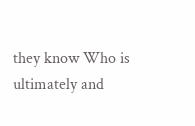they know Who is ultimately and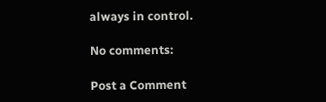always in control.

No comments:

Post a Comment